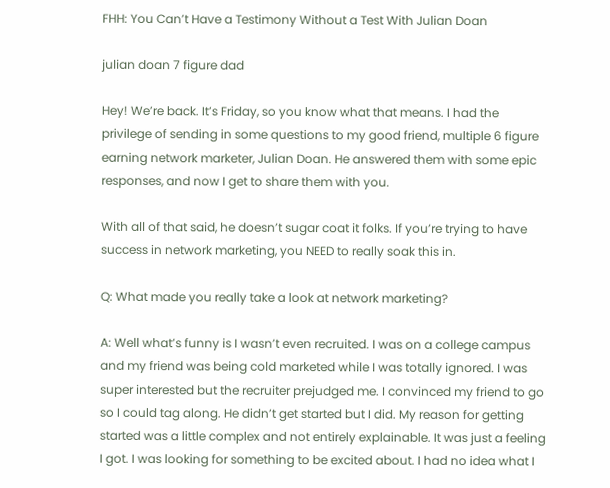FHH: You Can’t Have a Testimony Without a Test With Julian Doan

julian doan 7 figure dad

Hey! We’re back. It’s Friday, so you know what that means. I had the privilege of sending in some questions to my good friend, multiple 6 figure earning network marketer, Julian Doan. He answered them with some epic responses, and now I get to share them with you.

With all of that said, he doesn’t sugar coat it folks. If you’re trying to have success in network marketing, you NEED to really soak this in.

Q: What made you really take a look at network marketing?

A: Well what’s funny is I wasn’t even recruited. I was on a college campus and my friend was being cold marketed while I was totally ignored. I was super interested but the recruiter prejudged me. I convinced my friend to go so I could tag along. He didn’t get started but I did. My reason for getting started was a little complex and not entirely explainable. It was just a feeling I got. I was looking for something to be excited about. I had no idea what I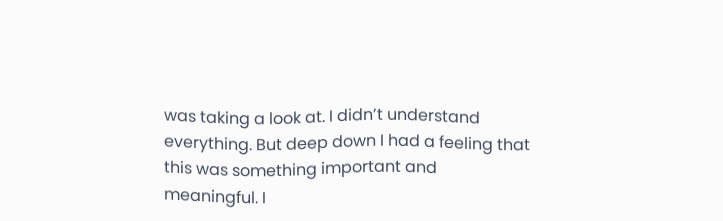was taking a look at. I didn’t understand everything. But deep down I had a feeling that this was something important and meaningful. I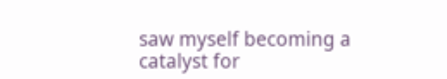saw myself becoming a catalyst for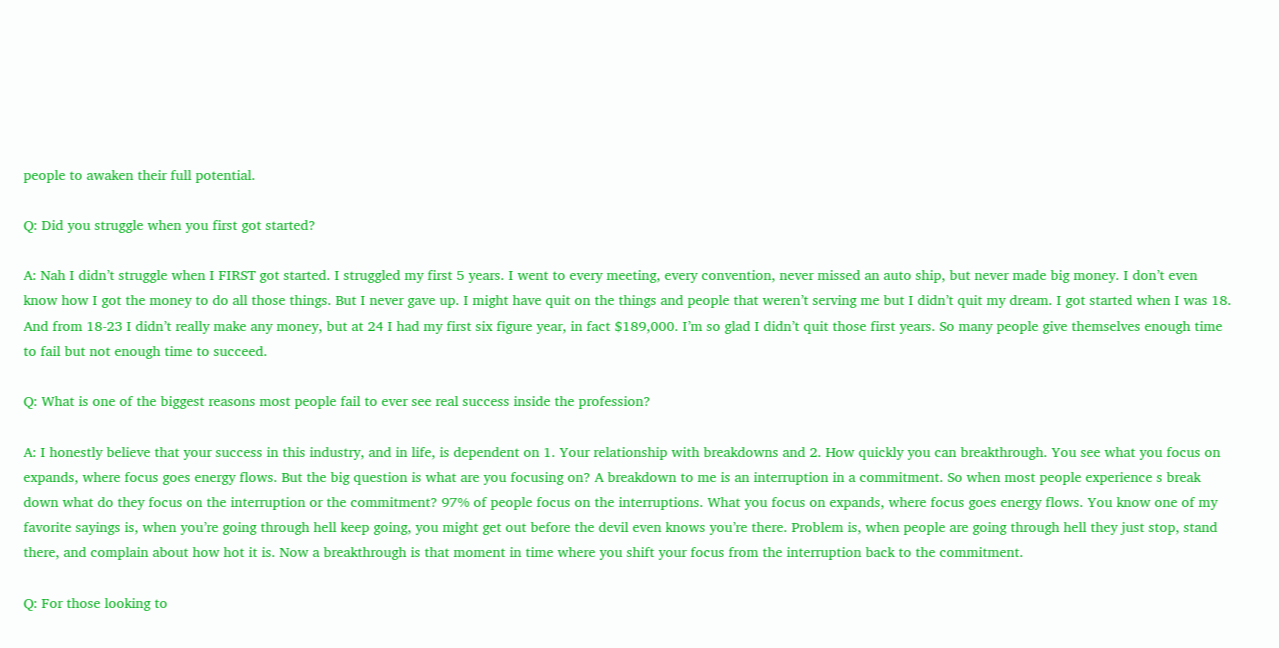people to awaken their full potential.

Q: Did you struggle when you first got started?

A: Nah I didn’t struggle when I FIRST got started. I struggled my first 5 years. I went to every meeting, every convention, never missed an auto ship, but never made big money. I don’t even know how I got the money to do all those things. But I never gave up. I might have quit on the things and people that weren’t serving me but I didn’t quit my dream. I got started when I was 18. And from 18-23 I didn’t really make any money, but at 24 I had my first six figure year, in fact $189,000. I’m so glad I didn’t quit those first years. So many people give themselves enough time to fail but not enough time to succeed.

Q: What is one of the biggest reasons most people fail to ever see real success inside the profession?

A: I honestly believe that your success in this industry, and in life, is dependent on 1. Your relationship with breakdowns and 2. How quickly you can breakthrough. You see what you focus on expands, where focus goes energy flows. But the big question is what are you focusing on? A breakdown to me is an interruption in a commitment. So when most people experience s break down what do they focus on the interruption or the commitment? 97% of people focus on the interruptions. What you focus on expands, where focus goes energy flows. You know one of my favorite sayings is, when you’re going through hell keep going, you might get out before the devil even knows you’re there. Problem is, when people are going through hell they just stop, stand there, and complain about how hot it is. Now a breakthrough is that moment in time where you shift your focus from the interruption back to the commitment.

Q: For those looking to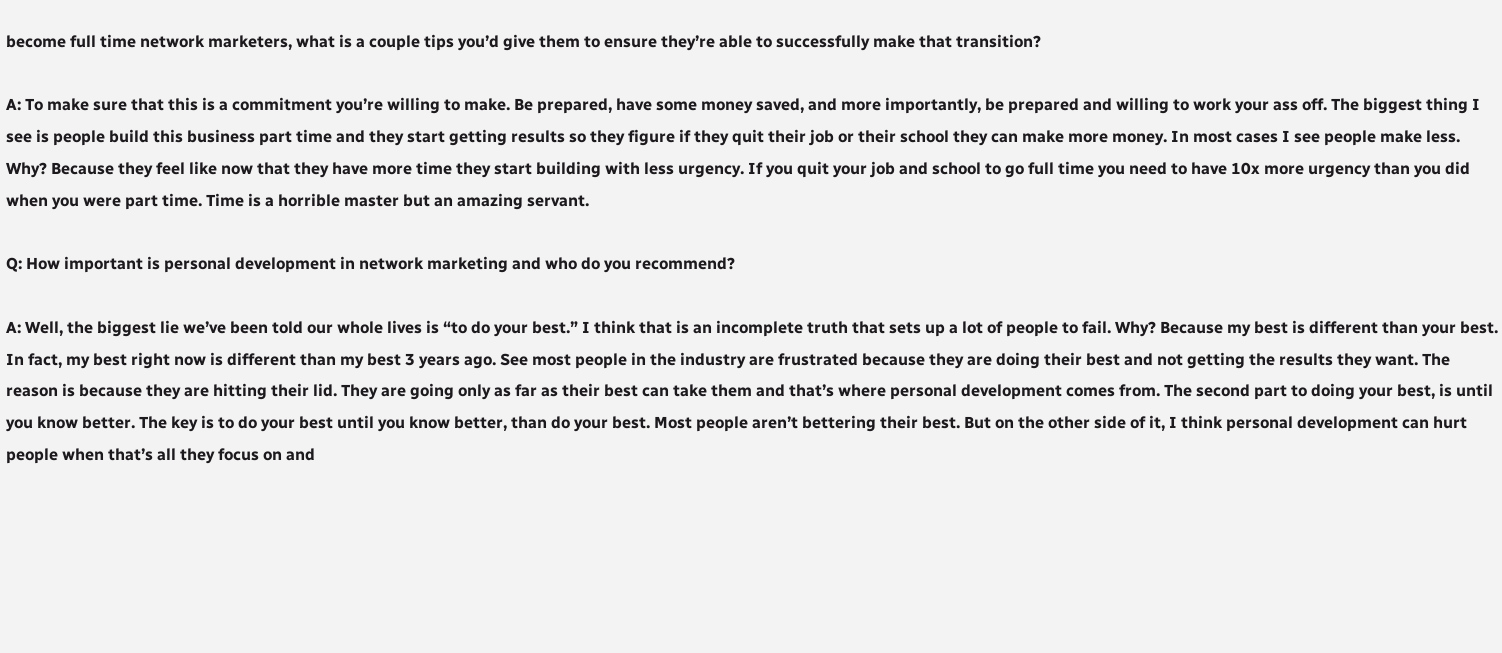become full time network marketers, what is a couple tips you’d give them to ensure they’re able to successfully make that transition?

A: To make sure that this is a commitment you’re willing to make. Be prepared, have some money saved, and more importantly, be prepared and willing to work your ass off. The biggest thing I see is people build this business part time and they start getting results so they figure if they quit their job or their school they can make more money. In most cases I see people make less. Why? Because they feel like now that they have more time they start building with less urgency. If you quit your job and school to go full time you need to have 10x more urgency than you did when you were part time. Time is a horrible master but an amazing servant.

Q: How important is personal development in network marketing and who do you recommend?

A: Well, the biggest lie we’ve been told our whole lives is “to do your best.” I think that is an incomplete truth that sets up a lot of people to fail. Why? Because my best is different than your best. In fact, my best right now is different than my best 3 years ago. See most people in the industry are frustrated because they are doing their best and not getting the results they want. The reason is because they are hitting their lid. They are going only as far as their best can take them and that’s where personal development comes from. The second part to doing your best, is until you know better. The key is to do your best until you know better, than do your best. Most people aren’t bettering their best. But on the other side of it, I think personal development can hurt people when that’s all they focus on and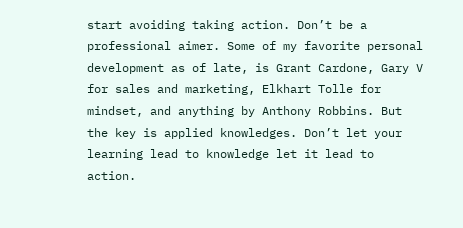start avoiding taking action. Don’t be a professional aimer. Some of my favorite personal development as of late, is Grant Cardone, Gary V for sales and marketing, Elkhart Tolle for mindset, and anything by Anthony Robbins. But the key is applied knowledges. Don’t let your learning lead to knowledge let it lead to action.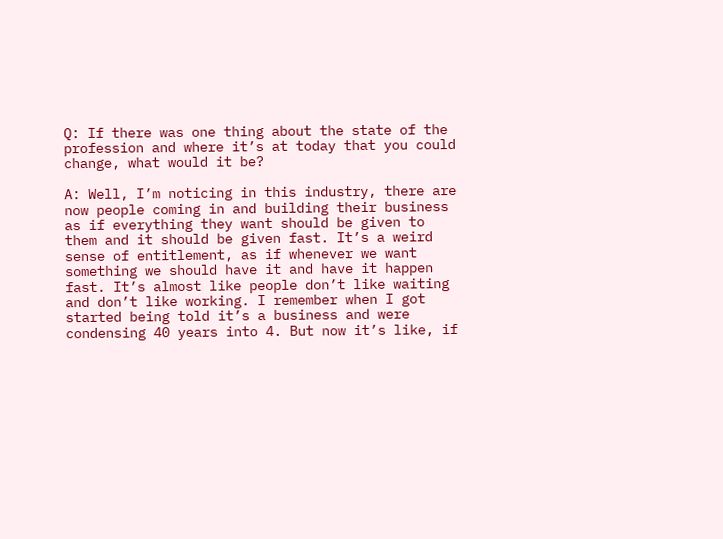Q: If there was one thing about the state of the profession and where it’s at today that you could change, what would it be?

A: Well, I’m noticing in this industry, there are now people coming in and building their business as if everything they want should be given to them and it should be given fast. It’s a weird sense of entitlement, as if whenever we want something we should have it and have it happen fast. It’s almost like people don’t like waiting and don’t like working. I remember when I got started being told it’s a business and were condensing 40 years into 4. But now it’s like, if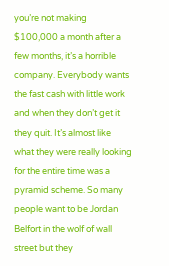you’re not making $100,000 a month after a few months, it’s a horrible company. Everybody wants the fast cash with little work and when they don’t get it they quit. It’s almost like what they were really looking for the entire time was a pyramid scheme. So many people want to be Jordan Belfort in the wolf of wall street but they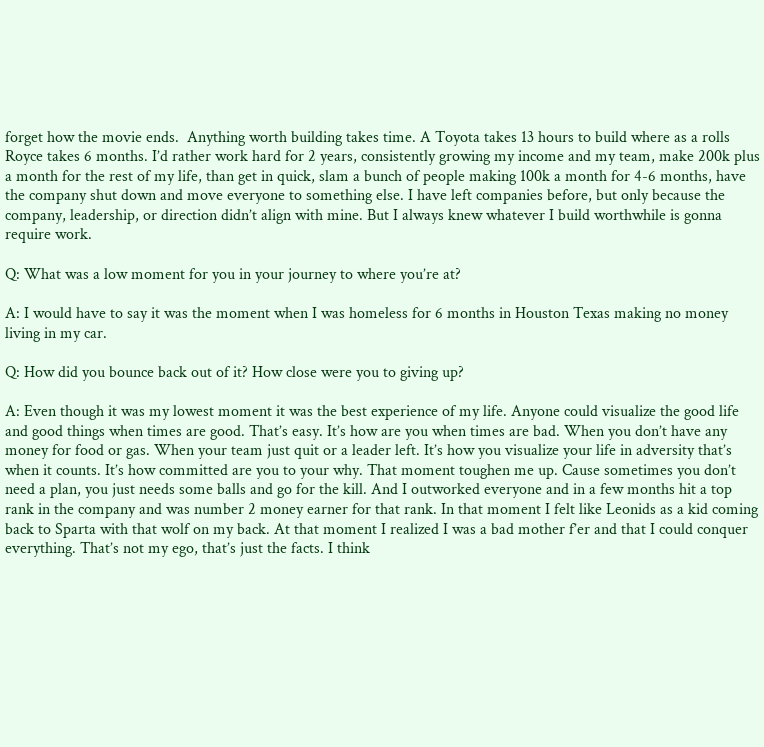forget how the movie ends.  Anything worth building takes time. A Toyota takes 13 hours to build where as a rolls Royce takes 6 months. I’d rather work hard for 2 years, consistently growing my income and my team, make 200k plus a month for the rest of my life, than get in quick, slam a bunch of people making 100k a month for 4-6 months, have the company shut down and move everyone to something else. I have left companies before, but only because the company, leadership, or direction didn’t align with mine. But I always knew whatever I build worthwhile is gonna require work.

Q: What was a low moment for you in your journey to where you’re at?

A: I would have to say it was the moment when I was homeless for 6 months in Houston Texas making no money living in my car.

Q: How did you bounce back out of it? How close were you to giving up?

A: Even though it was my lowest moment it was the best experience of my life. Anyone could visualize the good life and good things when times are good. That’s easy. It’s how are you when times are bad. When you don’t have any money for food or gas. When your team just quit or a leader left. It’s how you visualize your life in adversity that’s when it counts. It’s how committed are you to your why. That moment toughen me up. Cause sometimes you don’t need a plan, you just needs some balls and go for the kill. And I outworked everyone and in a few months hit a top rank in the company and was number 2 money earner for that rank. In that moment I felt like Leonids as a kid coming back to Sparta with that wolf on my back. At that moment I realized I was a bad mother f’er and that I could conquer everything. That’s not my ego, that’s just the facts. I think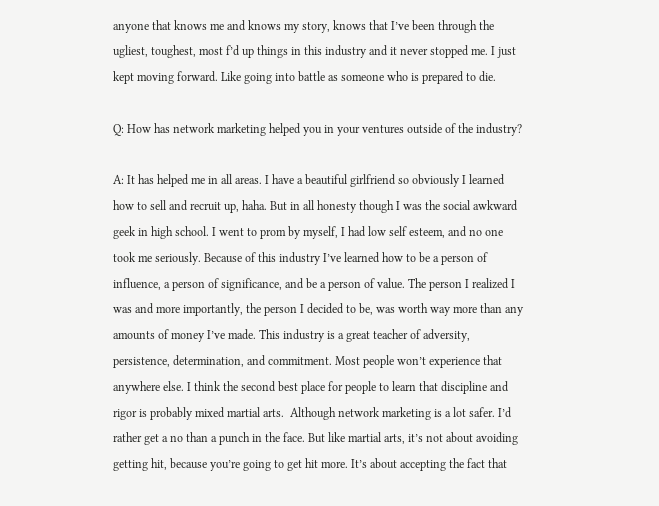anyone that knows me and knows my story, knows that I’ve been through the ugliest, toughest, most f’d up things in this industry and it never stopped me. I just kept moving forward. Like going into battle as someone who is prepared to die.

Q: How has network marketing helped you in your ventures outside of the industry?

A: It has helped me in all areas. I have a beautiful girlfriend so obviously I learned how to sell and recruit up, haha. But in all honesty though I was the social awkward geek in high school. I went to prom by myself, I had low self esteem, and no one took me seriously. Because of this industry I’ve learned how to be a person of influence, a person of significance, and be a person of value. The person I realized I was and more importantly, the person I decided to be, was worth way more than any amounts of money I’ve made. This industry is a great teacher of adversity, persistence, determination, and commitment. Most people won’t experience that anywhere else. I think the second best place for people to learn that discipline and rigor is probably mixed martial arts.  Although network marketing is a lot safer. I’d rather get a no than a punch in the face. But like martial arts, it’s not about avoiding getting hit, because you’re going to get hit more. It’s about accepting the fact that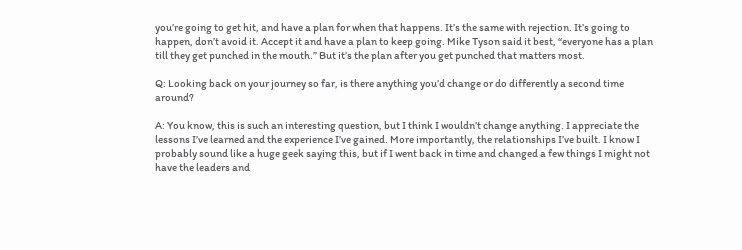you’re going to get hit, and have a plan for when that happens. It’s the same with rejection. It’s going to happen, don’t avoid it. Accept it and have a plan to keep going. Mike Tyson said it best, “everyone has a plan till they get punched in the mouth.” But it’s the plan after you get punched that matters most.

Q: Looking back on your journey so far, is there anything you’d change or do differently a second time around?

A: You know, this is such an interesting question, but I think I wouldn’t change anything. I appreciate the lessons I’ve learned and the experience I’ve gained. More importantly, the relationships I’ve built. I know I probably sound like a huge geek saying this, but if I went back in time and changed a few things I might not have the leaders and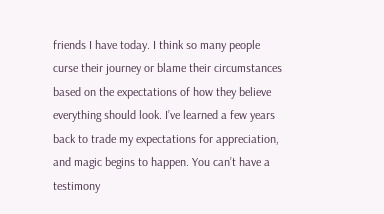friends I have today. I think so many people curse their journey or blame their circumstances based on the expectations of how they believe everything should look. I’ve learned a few years back to trade my expectations for appreciation, and magic begins to happen. You can’t have a testimony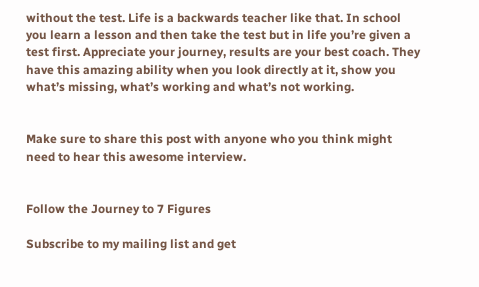without the test. Life is a backwards teacher like that. In school you learn a lesson and then take the test but in life you’re given a test first. Appreciate your journey, results are your best coach. They have this amazing ability when you look directly at it, show you what’s missing, what’s working and what’s not working.


Make sure to share this post with anyone who you think might need to hear this awesome interview.


Follow the Journey to 7 Figures

Subscribe to my mailing list and get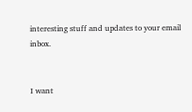interesting stuff and updates to your email inbox.


I want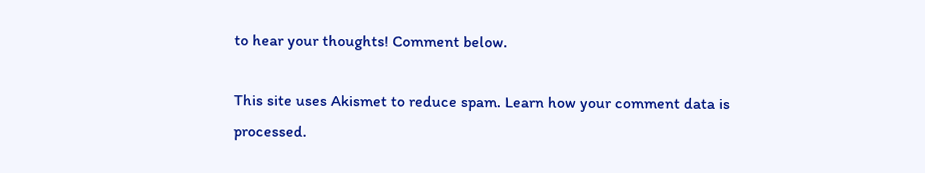to hear your thoughts! Comment below.

This site uses Akismet to reduce spam. Learn how your comment data is processed.